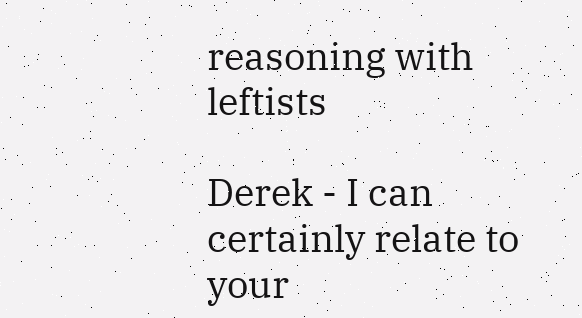reasoning with leftists

Derek - I can certainly relate to your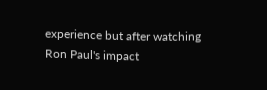experience but after watching Ron Paul's impact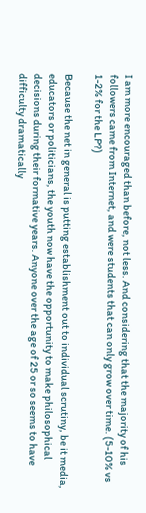I am more encouraged than before, not less. And considering that the majority of his followers came from Internet, and were students that can only grow over time. (5-10% vs 1-2% for the LP?)

Because the net in general is putting establishment out to individual scrutiny, be it media, educators or politicians, the youth now have the opportunity to make philosophical decisions during their formative years. Anyone over the age of 25 or so seems to have difficulty dramatically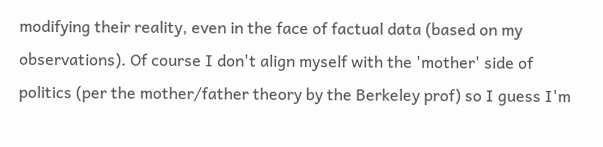modifying their reality, even in the face of factual data (based on my observations). Of course I don't align myself with the 'mother' side of politics (per the mother/father theory by the Berkeley prof) so I guess I'm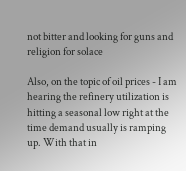not bitter and looking for guns and religion for solace

Also, on the topic of oil prices - I am hearing the refinery utilization is hitting a seasonal low right at the time demand usually is ramping up. With that in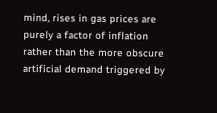mind, rises in gas prices are purely a factor of inflation rather than the more obscure artificial demand triggered by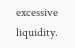excessive liquidity.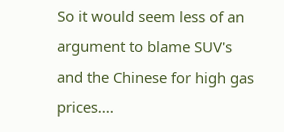So it would seem less of an argument to blame SUV's and the Chinese for high gas prices....